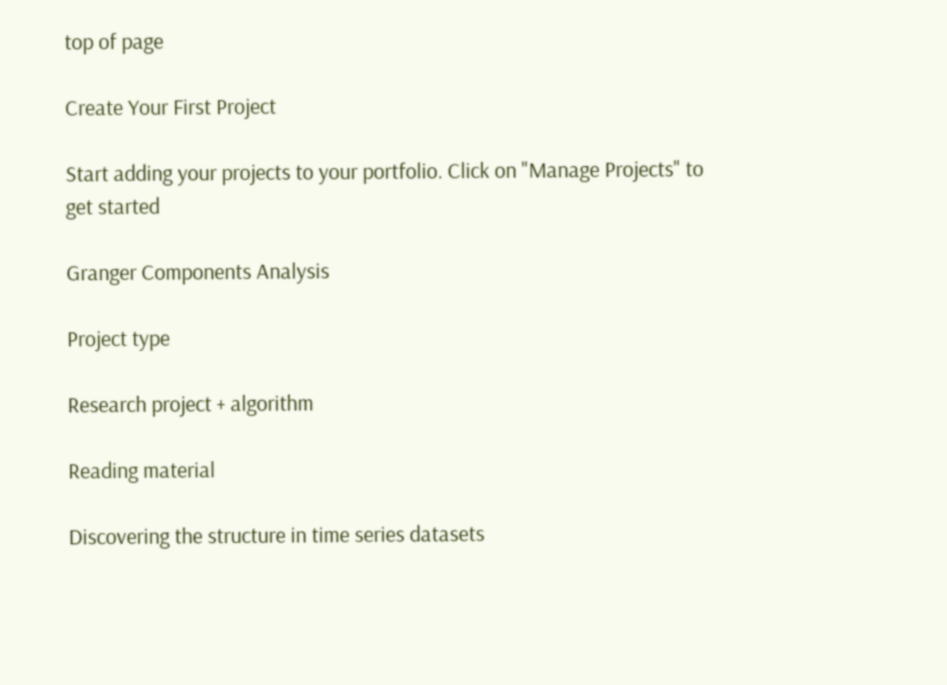top of page

Create Your First Project

Start adding your projects to your portfolio. Click on "Manage Projects" to get started

Granger Components Analysis

Project type

Research project + algorithm

Reading material

Discovering the structure in time series datasets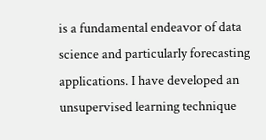is a fundamental endeavor of data science and particularly forecasting applications. I have developed an unsupervised learning technique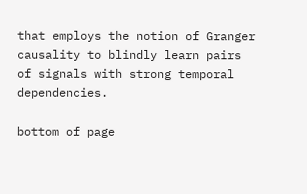that employs the notion of Granger causality to blindly learn pairs of signals with strong temporal dependencies.

bottom of page